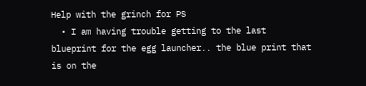Help with the grinch for PS
  • I am having trouble getting to the last blueprint for the egg launcher.. the blue print that is on the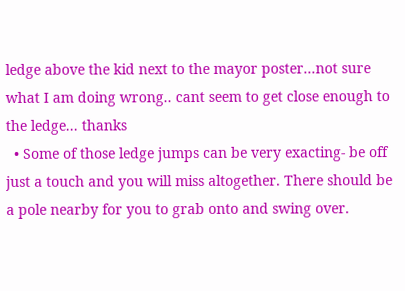ledge above the kid next to the mayor poster...not sure what I am doing wrong.. cant seem to get close enough to the ledge... thanks
  • Some of those ledge jumps can be very exacting- be off just a touch and you will miss altogether. There should be a pole nearby for you to grab onto and swing over.